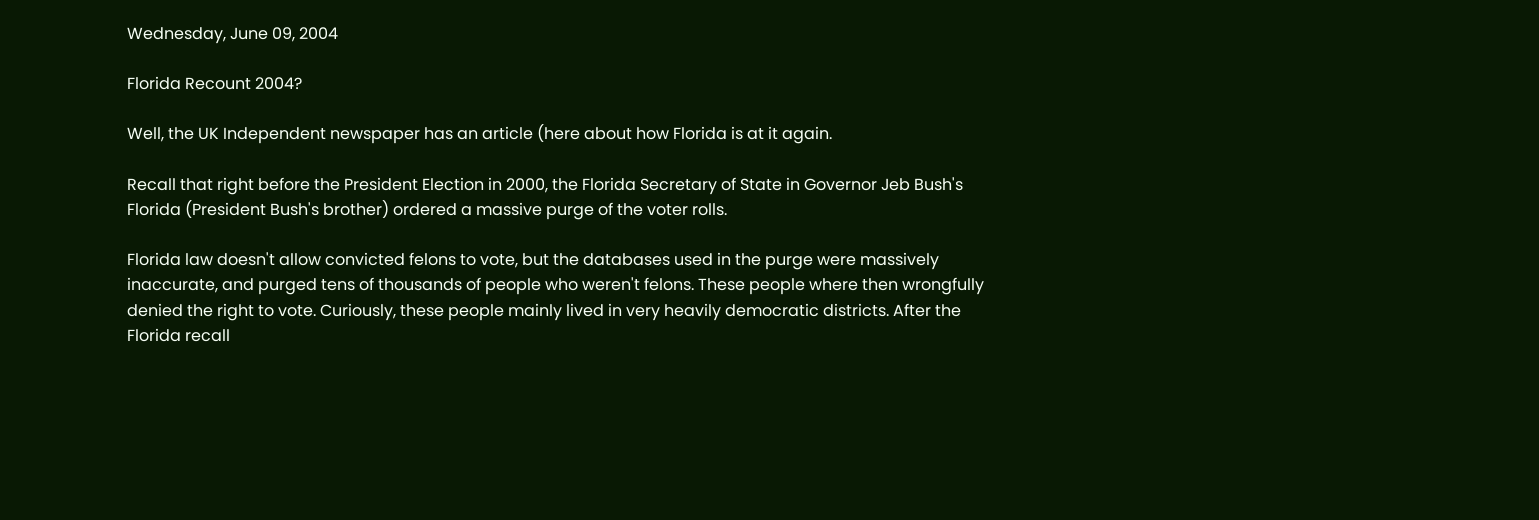Wednesday, June 09, 2004

Florida Recount 2004?

Well, the UK Independent newspaper has an article (here about how Florida is at it again.

Recall that right before the President Election in 2000, the Florida Secretary of State in Governor Jeb Bush's Florida (President Bush's brother) ordered a massive purge of the voter rolls.

Florida law doesn't allow convicted felons to vote, but the databases used in the purge were massively inaccurate, and purged tens of thousands of people who weren't felons. These people where then wrongfully denied the right to vote. Curiously, these people mainly lived in very heavily democratic districts. After the Florida recall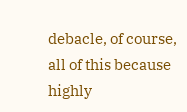debacle, of course, all of this because highly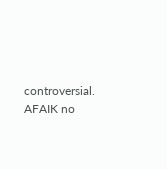controversial. AFAIK no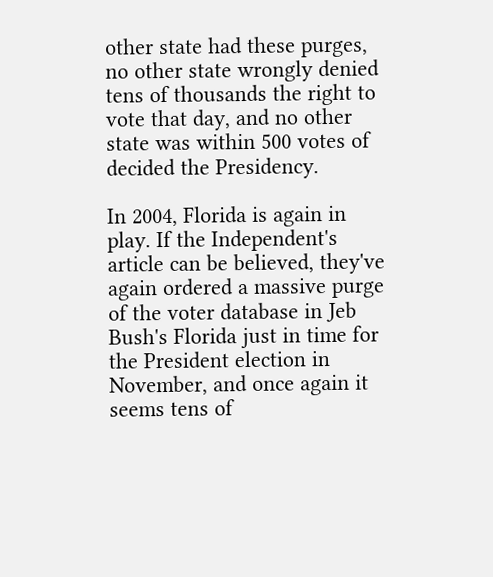other state had these purges, no other state wrongly denied tens of thousands the right to vote that day, and no other state was within 500 votes of decided the Presidency.

In 2004, Florida is again in play. If the Independent's article can be believed, they've again ordered a massive purge of the voter database in Jeb Bush's Florida just in time for the President election in November, and once again it seems tens of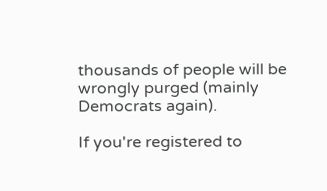thousands of people will be wrongly purged (mainly Democrats again).

If you're registered to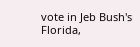vote in Jeb Bush's Florida,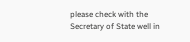please check with the Secretary of State well in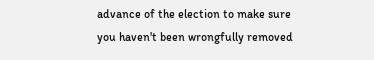advance of the election to make sure you haven't been wrongfully removed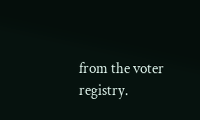from the voter registry.